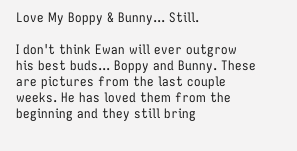Love My Boppy & Bunny... Still.

I don't think Ewan will ever outgrow his best buds... Boppy and Bunny. These are pictures from the last couple weeks. He has loved them from the beginning and they still bring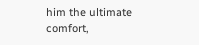him the ultimate comfort,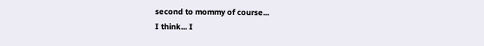second to mommy of course...
I think... I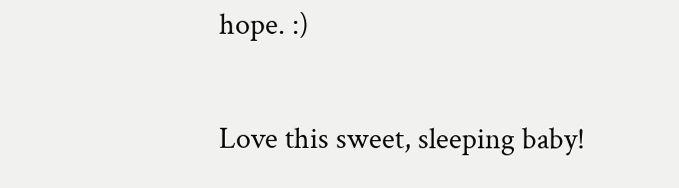hope. :)

Love this sweet, sleeping baby!